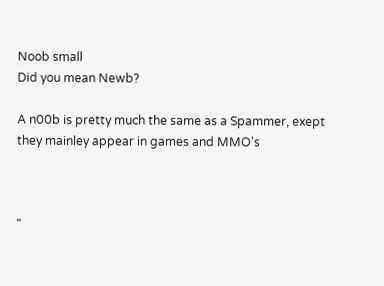Noob small
Did you mean Newb?

A n00b is pretty much the same as a Spammer, exept they mainley appear in games and MMO's



"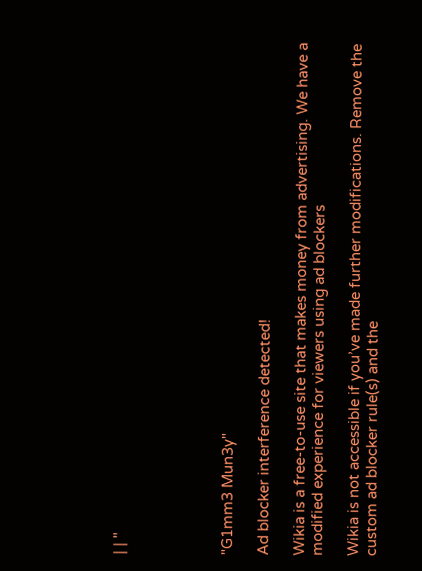| | "





"G1mm3 Mun3y"

Ad blocker interference detected!

Wikia is a free-to-use site that makes money from advertising. We have a modified experience for viewers using ad blockers

Wikia is not accessible if you’ve made further modifications. Remove the custom ad blocker rule(s) and the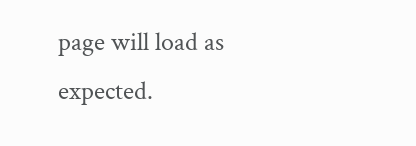page will load as expected.